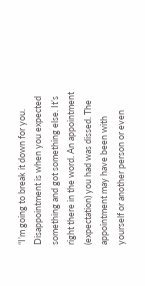“I’m going to break it down for you. Disappointment is when you expected something and got something else. It’s right there in the word. An appointment (expectation) you had was dissed. The appointment may have been with yourself or another person or even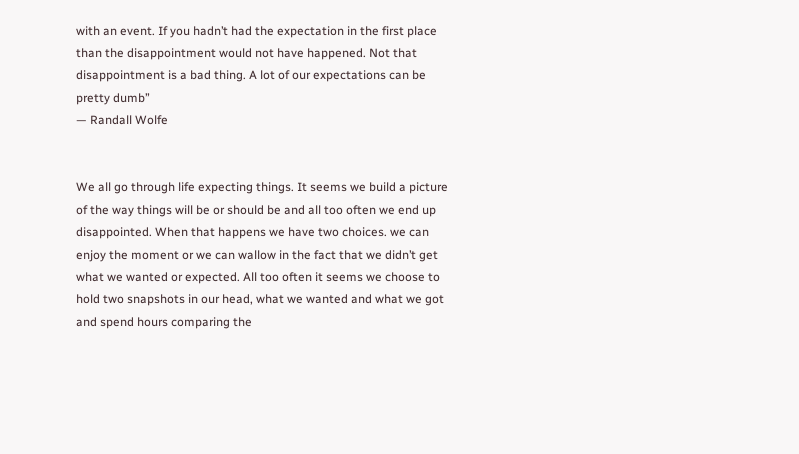with an event. If you hadn’t had the expectation in the first place than the disappointment would not have happened. Not that disappointment is a bad thing. A lot of our expectations can be pretty dumb”
— Randall Wolfe


We all go through life expecting things. It seems we build a picture of the way things will be or should be and all too often we end up disappointed. When that happens we have two choices. we can enjoy the moment or we can wallow in the fact that we didn’t get what we wanted or expected. All too often it seems we choose to hold two snapshots in our head, what we wanted and what we got and spend hours comparing the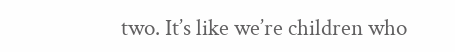two. It’s like we’re children who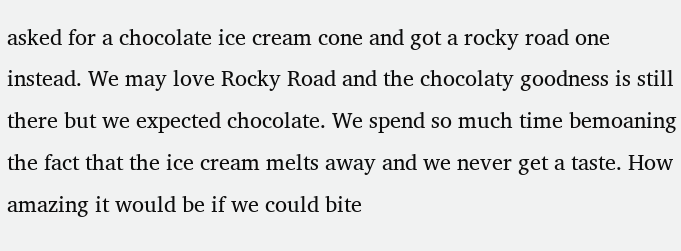asked for a chocolate ice cream cone and got a rocky road one instead. We may love Rocky Road and the chocolaty goodness is still there but we expected chocolate. We spend so much time bemoaning the fact that the ice cream melts away and we never get a taste. How amazing it would be if we could bite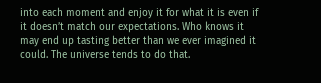into each moment and enjoy it for what it is even if it doesn’t match our expectations. Who knows it may end up tasting better than we ever imagined it could. The universe tends to do that.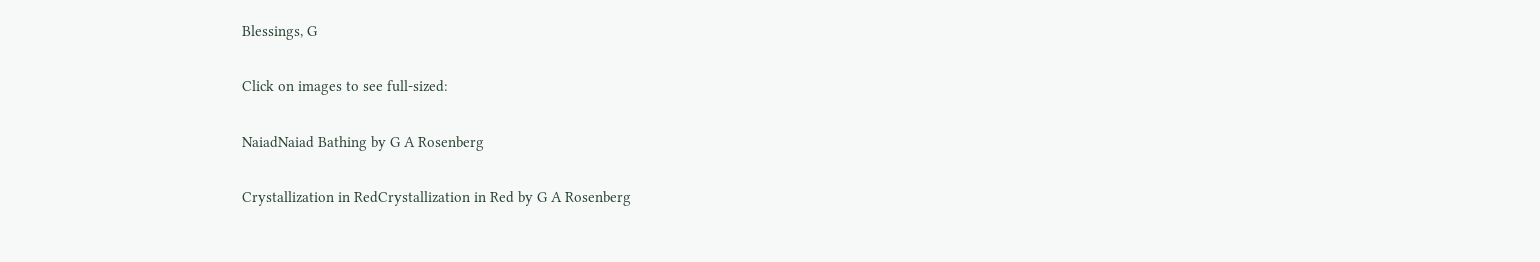Blessings, G


Click on images to see full-sized:


NaiadNaiad Bathing by G A Rosenberg


Crystallization in RedCrystallization in Red by G A Rosenberg